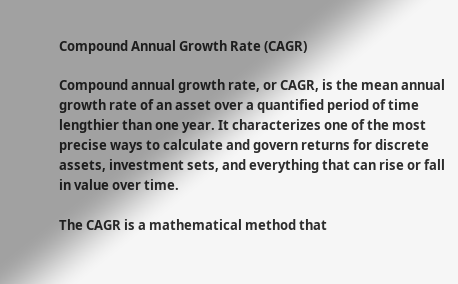Compound Annual Growth Rate (CAGR)

Compound annual growth rate, or CAGR, is the mean annual growth rate of an asset over a quantified period of time lengthier than one year. It characterizes one of the most precise ways to calculate and govern returns for discrete assets, investment sets, and everything that can rise or fall in value over time.

The CAGR is a mathematical method that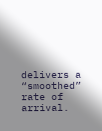delivers a “smoothed” rate of arrival.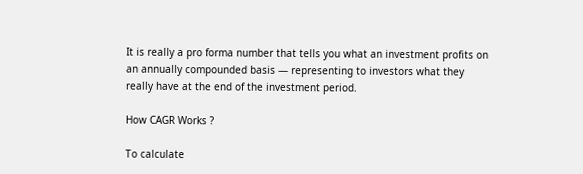It is really a pro forma number that tells you what an investment profits on an annually compounded basis — representing to investors what they really have at the end of the investment period.

How CAGR Works ?

To calculate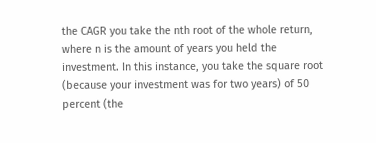the CAGR you take the nth root of the whole return, where n is the amount of years you held the investment. In this instance, you take the square root (because your investment was for two years) of 50 percent (the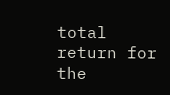total return for the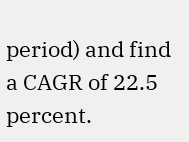period) and find a CAGR of 22.5 percent.